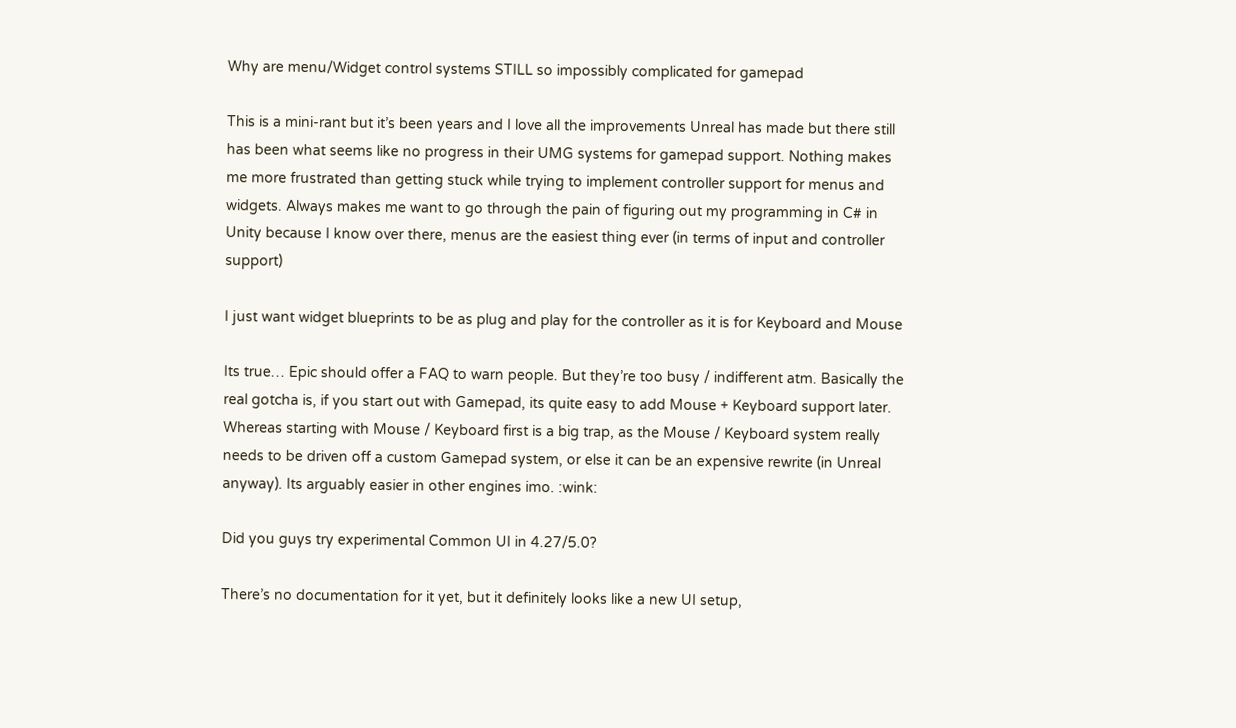Why are menu/Widget control systems STILL so impossibly complicated for gamepad

This is a mini-rant but it’s been years and I love all the improvements Unreal has made but there still has been what seems like no progress in their UMG systems for gamepad support. Nothing makes me more frustrated than getting stuck while trying to implement controller support for menus and widgets. Always makes me want to go through the pain of figuring out my programming in C# in Unity because I know over there, menus are the easiest thing ever (in terms of input and controller support)

I just want widget blueprints to be as plug and play for the controller as it is for Keyboard and Mouse

Its true… Epic should offer a FAQ to warn people. But they’re too busy / indifferent atm. Basically the real gotcha is, if you start out with Gamepad, its quite easy to add Mouse + Keyboard support later. Whereas starting with Mouse / Keyboard first is a big trap, as the Mouse / Keyboard system really needs to be driven off a custom Gamepad system, or else it can be an expensive rewrite (in Unreal anyway). Its arguably easier in other engines imo. :wink:

Did you guys try experimental Common UI in 4.27/5.0?

There’s no documentation for it yet, but it definitely looks like a new UI setup,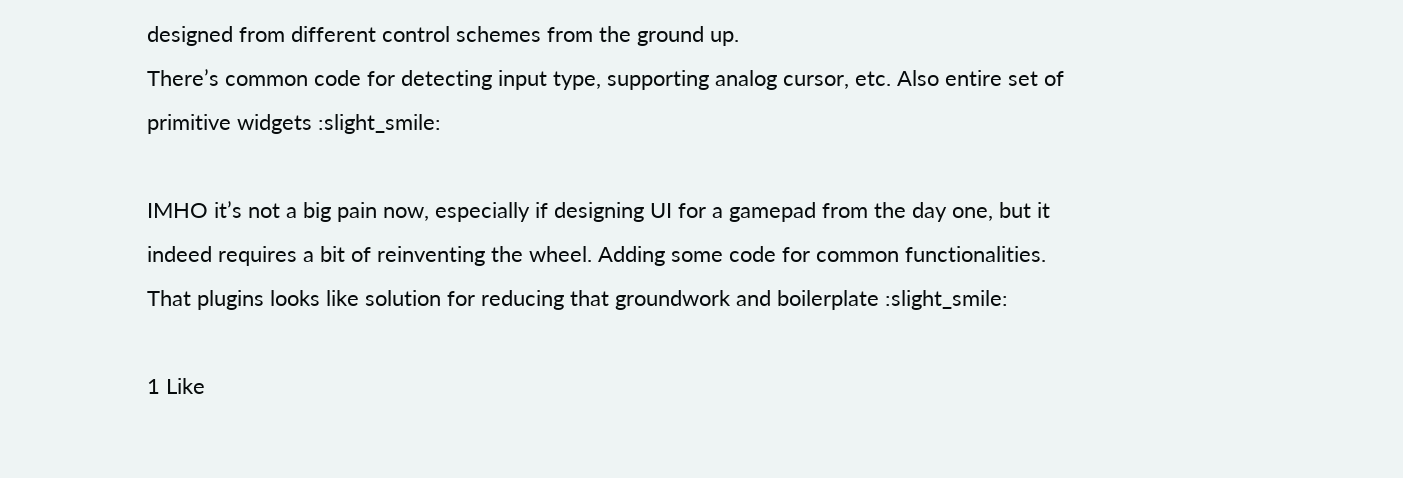designed from different control schemes from the ground up.
There’s common code for detecting input type, supporting analog cursor, etc. Also entire set of primitive widgets :slight_smile:

IMHO it’s not a big pain now, especially if designing UI for a gamepad from the day one, but it indeed requires a bit of reinventing the wheel. Adding some code for common functionalities. That plugins looks like solution for reducing that groundwork and boilerplate :slight_smile:

1 Like